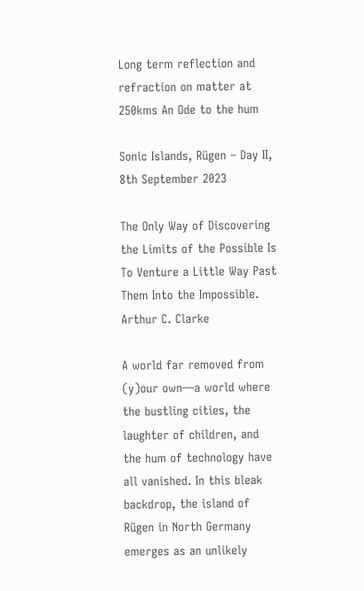Long term reflection and refraction on matter at 250kms An Ode to the hum

Sonic Islands, Rügen – Day II, 8th September 2023

The Only Way of Discovering the Limits of the Possible Is To Venture a Little Way Past Them Into the Impossible. Arthur C. Clarke

A world far removed from (y)our own—a world where the bustling cities, the laughter of children, and the hum of technology have all vanished. In this bleak backdrop, the island of Rügen in North Germany emerges as an unlikely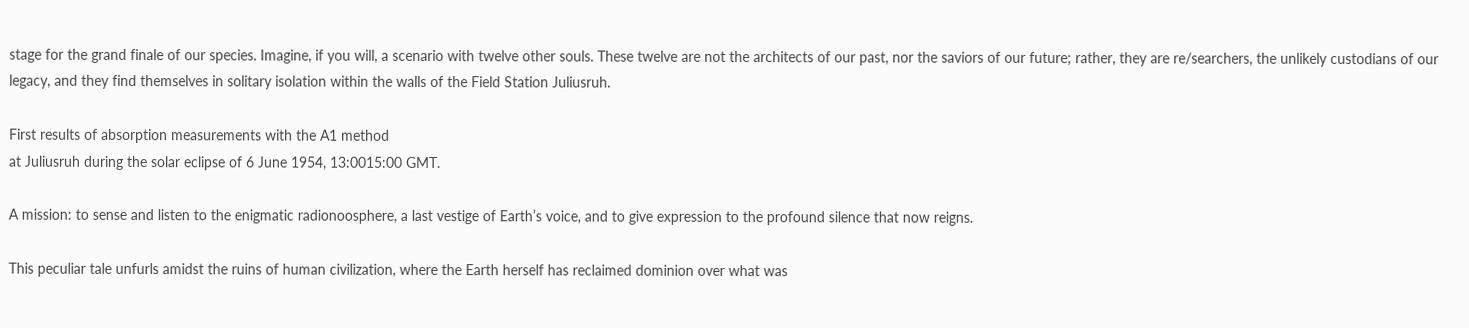stage for the grand finale of our species. Imagine, if you will, a scenario with twelve other souls. These twelve are not the architects of our past, nor the saviors of our future; rather, they are re/searchers, the unlikely custodians of our legacy, and they find themselves in solitary isolation within the walls of the Field Station Juliusruh.

First results of absorption measurements with the A1 method
at Juliusruh during the solar eclipse of 6 June 1954, 13:0015:00 GMT.

A mission: to sense and listen to the enigmatic radionoosphere, a last vestige of Earth’s voice, and to give expression to the profound silence that now reigns.

This peculiar tale unfurls amidst the ruins of human civilization, where the Earth herself has reclaimed dominion over what was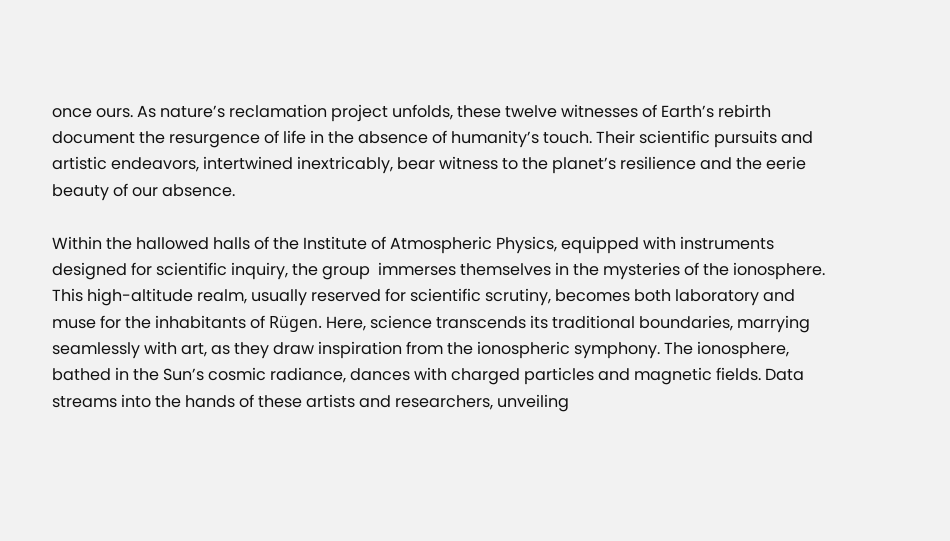once ours. As nature’s reclamation project unfolds, these twelve witnesses of Earth’s rebirth document the resurgence of life in the absence of humanity’s touch. Their scientific pursuits and artistic endeavors, intertwined inextricably, bear witness to the planet’s resilience and the eerie beauty of our absence.

Within the hallowed halls of the Institute of Atmospheric Physics, equipped with instruments designed for scientific inquiry, the group  immerses themselves in the mysteries of the ionosphere. This high-altitude realm, usually reserved for scientific scrutiny, becomes both laboratory and muse for the inhabitants of Rügen. Here, science transcends its traditional boundaries, marrying seamlessly with art, as they draw inspiration from the ionospheric symphony. The ionosphere, bathed in the Sun’s cosmic radiance, dances with charged particles and magnetic fields. Data streams into the hands of these artists and researchers, unveiling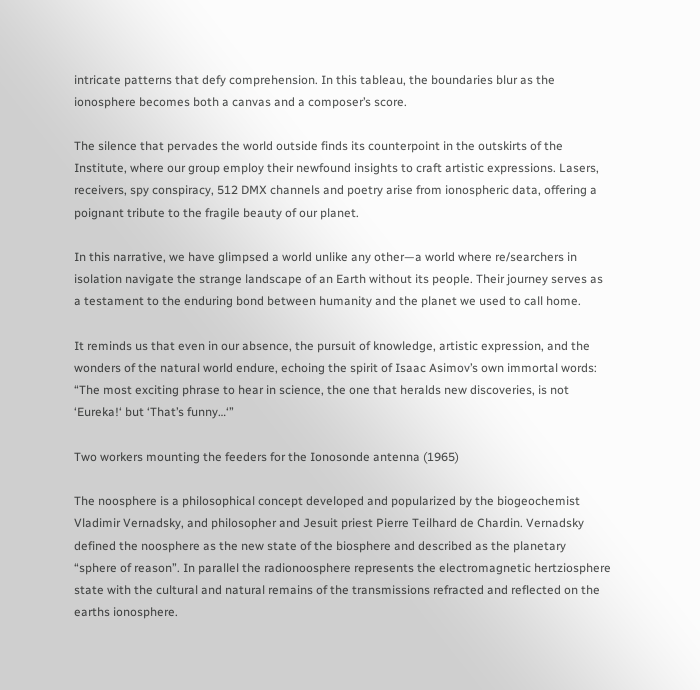intricate patterns that defy comprehension. In this tableau, the boundaries blur as the ionosphere becomes both a canvas and a composer’s score.

The silence that pervades the world outside finds its counterpoint in the outskirts of the Institute, where our group employ their newfound insights to craft artistic expressions. Lasers, receivers, spy conspiracy, 512 DMX channels and poetry arise from ionospheric data, offering a poignant tribute to the fragile beauty of our planet.

In this narrative, we have glimpsed a world unlike any other—a world where re/searchers in isolation navigate the strange landscape of an Earth without its people. Their journey serves as a testament to the enduring bond between humanity and the planet we used to call home.

It reminds us that even in our absence, the pursuit of knowledge, artistic expression, and the wonders of the natural world endure, echoing the spirit of Isaac Asimov’s own immortal words: “The most exciting phrase to hear in science, the one that heralds new discoveries, is not ‘Eureka!‘ but ‘That’s funny…‘”

Two workers mounting the feeders for the Ionosonde antenna (1965)

The noosphere is a philosophical concept developed and popularized by the biogeochemist Vladimir Vernadsky, and philosopher and Jesuit priest Pierre Teilhard de Chardin. Vernadsky defined the noosphere as the new state of the biosphere and described as the planetary “sphere of reason”. In parallel the radionoosphere represents the electromagnetic hertziosphere state with the cultural and natural remains of the transmissions refracted and reflected on the earths ionosphere.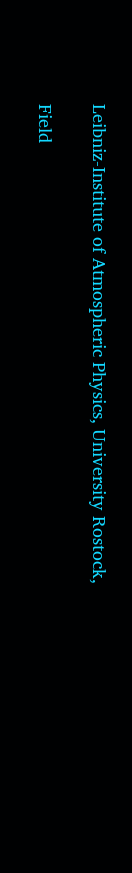Leibniz-Institute of Atmospheric Physics, University Rostock,

Field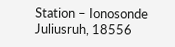Station – Ionosonde Juliusruh, 18556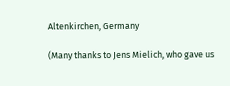Altenkirchen, Germany

(Many thanks to Jens Mielich, who gave us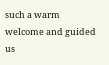such a warm welcome and guided us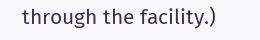through the facility.)